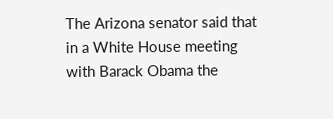The Arizona senator said that in a White House meeting with Barack Obama the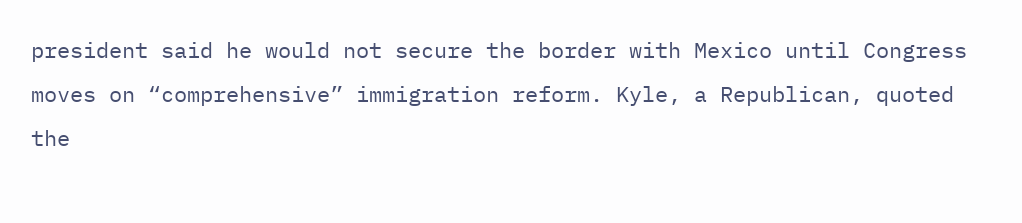president said he would not secure the border with Mexico until Congress moves on “comprehensive” immigration reform. Kyle, a Republican, quoted the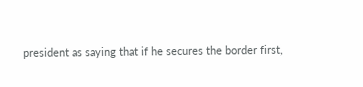president as saying that if he secures the border first,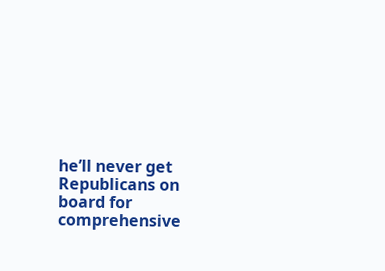he’ll never get Republicans on board for comprehensive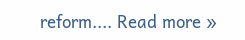reform.... Read more »